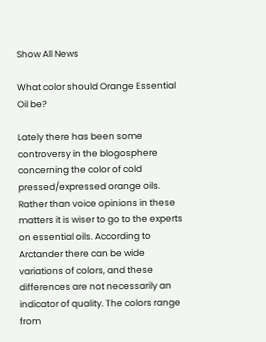Show All News

What color should Orange Essential Oil be?

Lately there has been some controversy in the blogosphere concerning the color of cold pressed/expressed orange oils. Rather than voice opinions in these matters it is wiser to go to the experts on essential oils. According to Arctander there can be wide variations of colors, and these differences are not necessarily an indicator of quality. The colors range from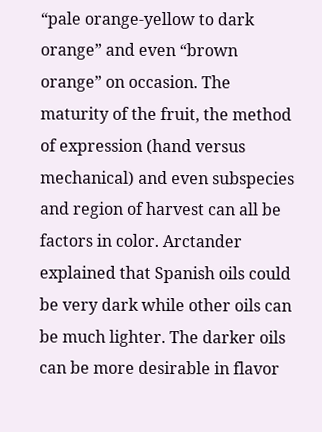“pale orange-yellow to dark orange” and even “brown orange” on occasion. The maturity of the fruit, the method of expression (hand versus mechanical) and even subspecies and region of harvest can all be factors in color. Arctander explained that Spanish oils could be very dark while other oils can be much lighter. The darker oils can be more desirable in flavor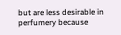but are less desirable in perfumery because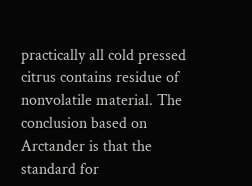practically all cold pressed citrus contains residue of nonvolatile material. The conclusion based on Arctander is that the standard for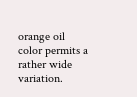orange oil color permits a rather wide variation.